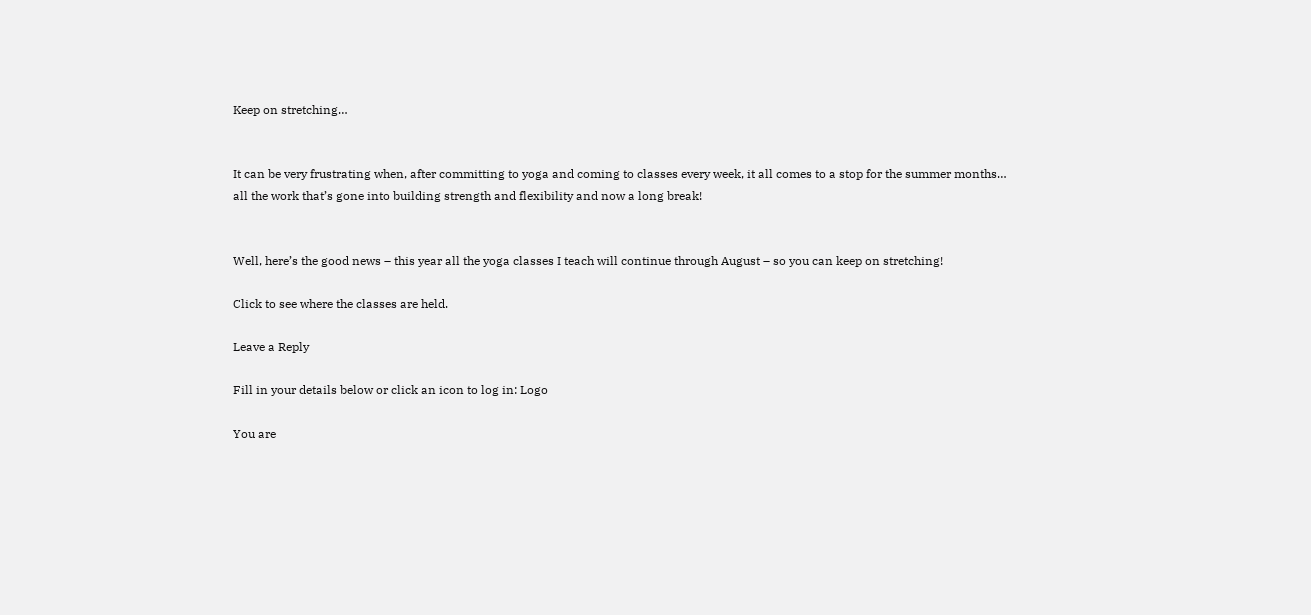Keep on stretching…


It can be very frustrating when, after committing to yoga and coming to classes every week, it all comes to a stop for the summer months… all the work that’s gone into building strength and flexibility and now a long break!


Well, here’s the good news – this year all the yoga classes I teach will continue through August – so you can keep on stretching!

Click to see where the classes are held.

Leave a Reply

Fill in your details below or click an icon to log in: Logo

You are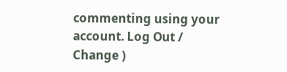commenting using your account. Log Out /  Change )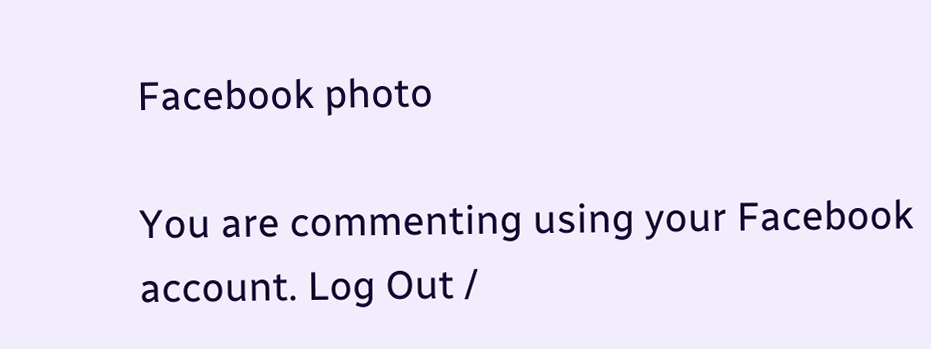Facebook photo

You are commenting using your Facebook account. Log Out /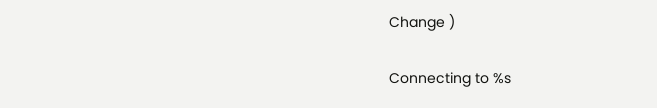Change )

Connecting to %s